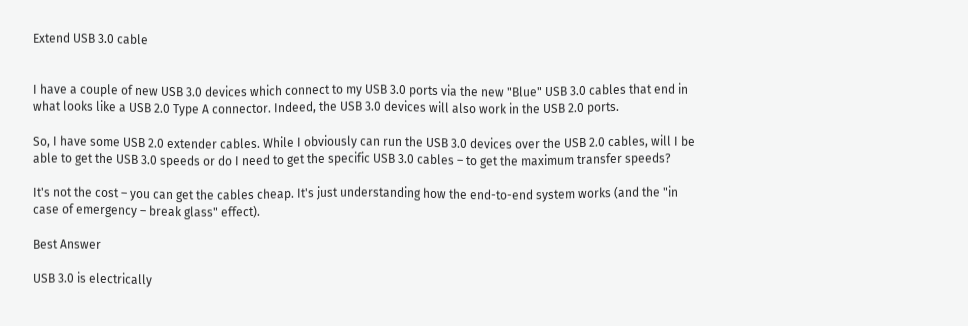Extend USB 3.0 cable


I have a couple of new USB 3.0 devices which connect to my USB 3.0 ports via the new "Blue" USB 3.0 cables that end in what looks like a USB 2.0 Type A connector. Indeed, the USB 3.0 devices will also work in the USB 2.0 ports.

So, I have some USB 2.0 extender cables. While I obviously can run the USB 3.0 devices over the USB 2.0 cables, will I be able to get the USB 3.0 speeds or do I need to get the specific USB 3.0 cables – to get the maximum transfer speeds?

It's not the cost – you can get the cables cheap. It's just understanding how the end-to-end system works (and the "in case of emergency – break glass" effect).

Best Answer

USB 3.0 is electrically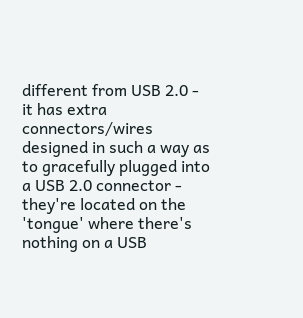different from USB 2.0 - it has extra connectors/wires designed in such a way as to gracefully plugged into a USB 2.0 connector - they're located on the 'tongue' where there's nothing on a USB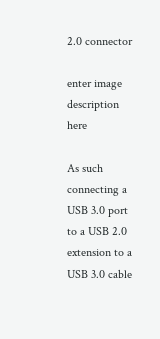2.0 connector

enter image description here

As such connecting a USB 3.0 port to a USB 2.0 extension to a USB 3.0 cable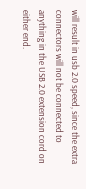will result in usb 2.0 speed, since the extra connectors will not be connected to anything in the USB 2.0 extension cord on either end.